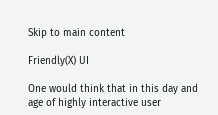Skip to main content

Friendly(X) UI

One would think that in this day and age of highly interactive user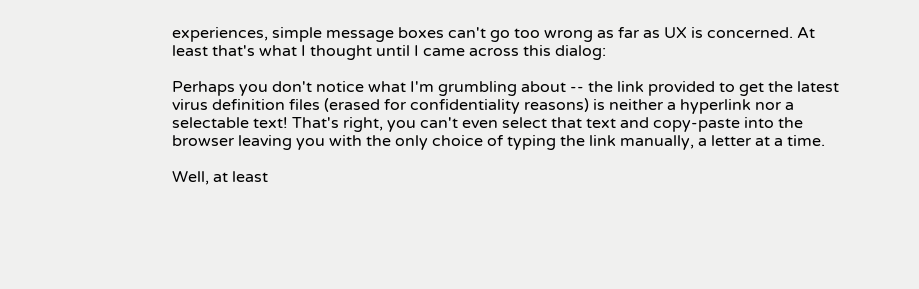experiences, simple message boxes can't go too wrong as far as UX is concerned. At least that's what I thought until I came across this dialog:

Perhaps you don't notice what I'm grumbling about -- the link provided to get the latest virus definition files (erased for confidentiality reasons) is neither a hyperlink nor a selectable text! That's right, you can't even select that text and copy-paste into the browser leaving you with the only choice of typing the link manually, a letter at a time.

Well, at least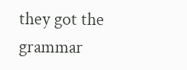they got the grammar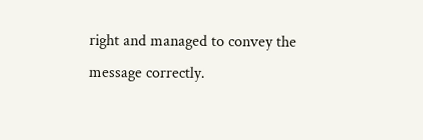right and managed to convey the message correctly.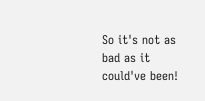So it's not as bad as it could've been!